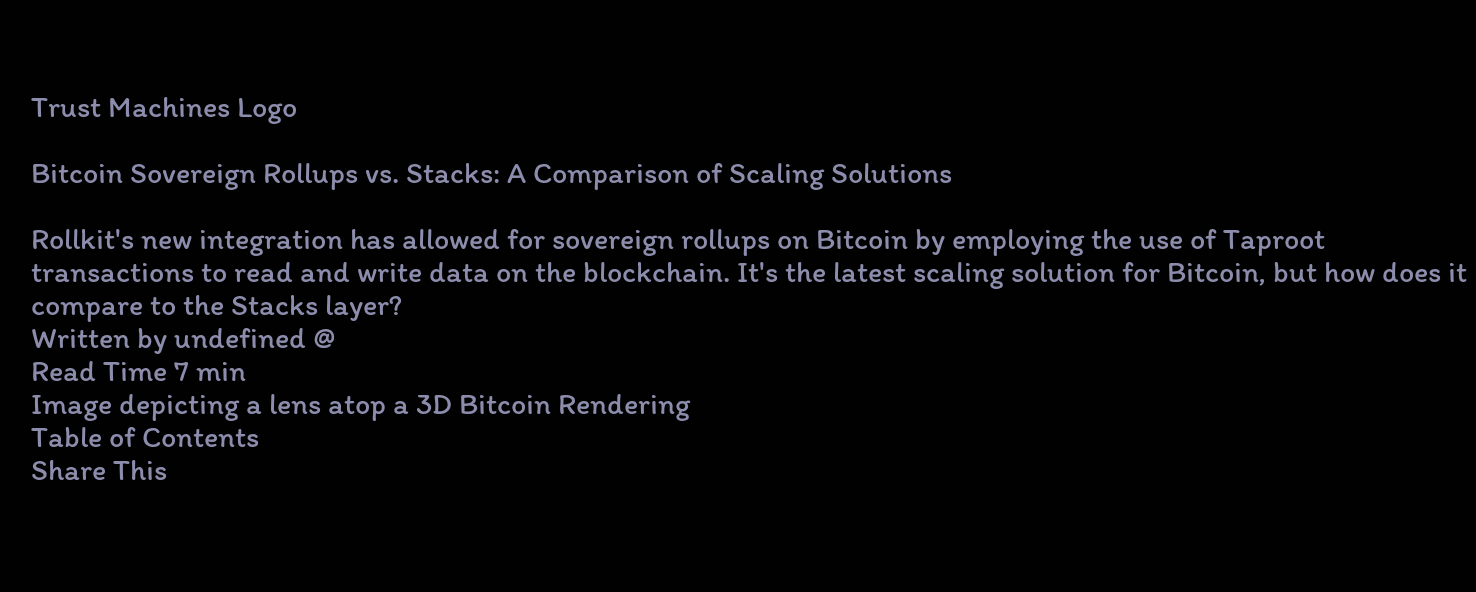Trust Machines Logo

Bitcoin Sovereign Rollups vs. Stacks: A Comparison of Scaling Solutions

Rollkit's new integration has allowed for sovereign rollups on Bitcoin by employing the use of Taproot transactions to read and write data on the blockchain. It's the latest scaling solution for Bitcoin, but how does it compare to the Stacks layer?
Written by undefined @
Read Time 7 min
Image depicting a lens atop a 3D Bitcoin Rendering
Table of Contents
Share This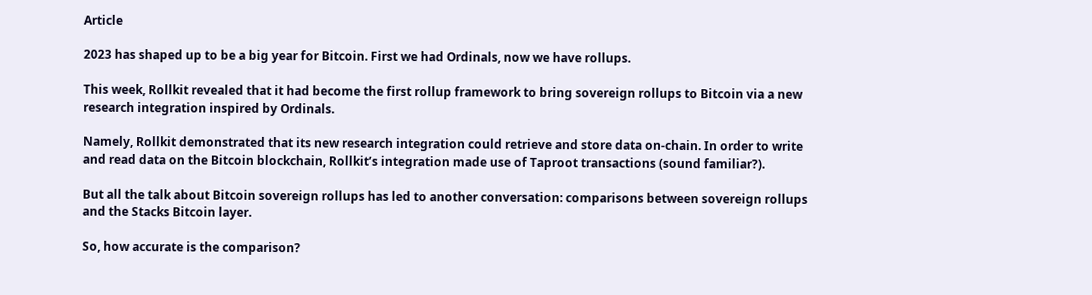Article

2023 has shaped up to be a big year for Bitcoin. First we had Ordinals, now we have rollups.

This week, Rollkit revealed that it had become the first rollup framework to bring sovereign rollups to Bitcoin via a new research integration inspired by Ordinals.

Namely, Rollkit demonstrated that its new research integration could retrieve and store data on-chain. In order to write and read data on the Bitcoin blockchain, Rollkit’s integration made use of Taproot transactions (sound familiar?).

But all the talk about Bitcoin sovereign rollups has led to another conversation: comparisons between sovereign rollups and the Stacks Bitcoin layer.

So, how accurate is the comparison?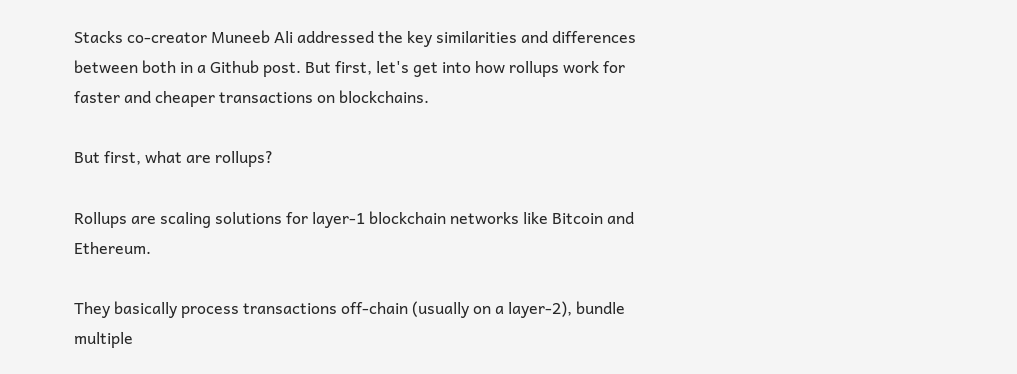Stacks co-creator Muneeb Ali addressed the key similarities and differences between both in a Github post. But first, let's get into how rollups work for faster and cheaper transactions on blockchains.

But first, what are rollups?

Rollups are scaling solutions for layer-1 blockchain networks like Bitcoin and Ethereum.

They basically process transactions off-chain (usually on a layer-2), bundle multiple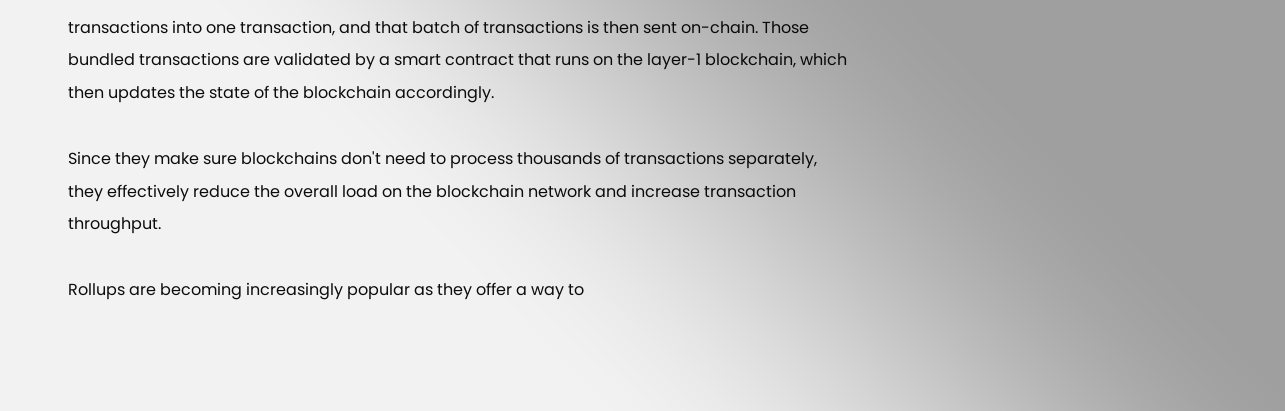transactions into one transaction, and that batch of transactions is then sent on-chain. Those bundled transactions are validated by a smart contract that runs on the layer-1 blockchain, which then updates the state of the blockchain accordingly.

Since they make sure blockchains don't need to process thousands of transactions separately, they effectively reduce the overall load on the blockchain network and increase transaction throughput.

Rollups are becoming increasingly popular as they offer a way to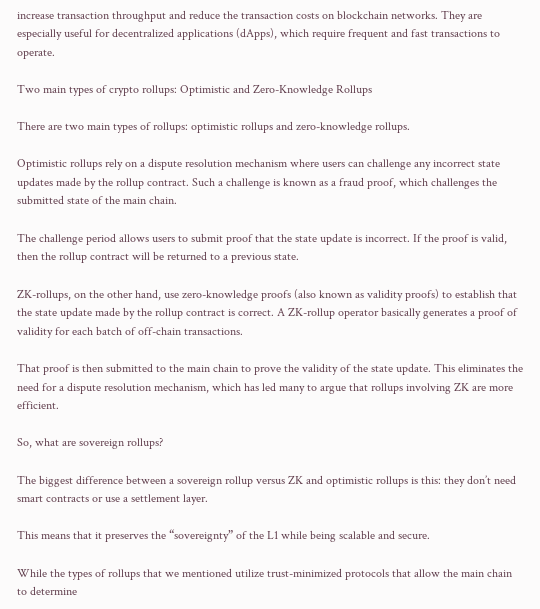increase transaction throughput and reduce the transaction costs on blockchain networks. They are especially useful for decentralized applications (dApps), which require frequent and fast transactions to operate.

Two main types of crypto rollups: Optimistic and Zero-Knowledge Rollups

There are two main types of rollups: optimistic rollups and zero-knowledge rollups.

Optimistic rollups rely on a dispute resolution mechanism where users can challenge any incorrect state updates made by the rollup contract. Such a challenge is known as a fraud proof, which challenges the submitted state of the main chain.

The challenge period allows users to submit proof that the state update is incorrect. If the proof is valid, then the rollup contract will be returned to a previous state.

ZK-rollups, on the other hand, use zero-knowledge proofs (also known as validity proofs) to establish that the state update made by the rollup contract is correct. A ZK-rollup operator basically generates a proof of validity for each batch of off-chain transactions.

That proof is then submitted to the main chain to prove the validity of the state update. This eliminates the need for a dispute resolution mechanism, which has led many to argue that rollups involving ZK are more efficient.

So, what are sovereign rollups?

The biggest difference between a sovereign rollup versus ZK and optimistic rollups is this: they don’t need smart contracts or use a settlement layer.

This means that it preserves the “sovereignty” of the L1 while being scalable and secure.

While the types of rollups that we mentioned utilize trust-minimized protocols that allow the main chain to determine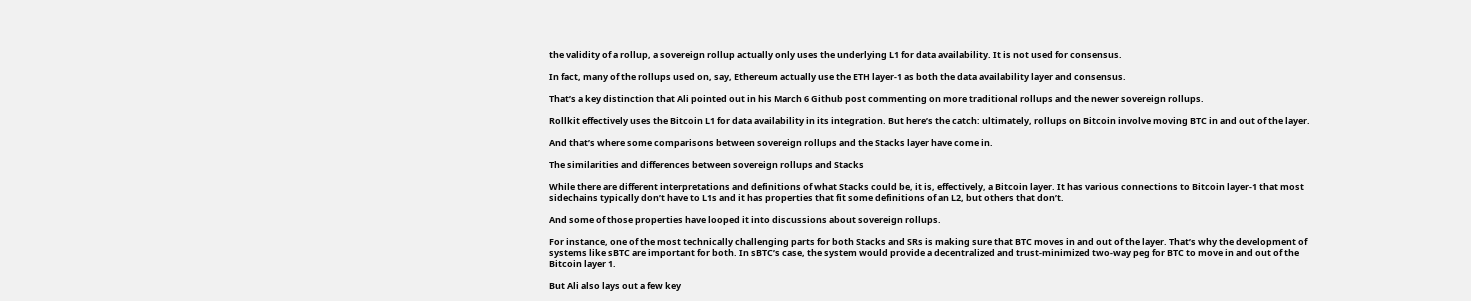the validity of a rollup, a sovereign rollup actually only uses the underlying L1 for data availability. It is not used for consensus.

In fact, many of the rollups used on, say, Ethereum actually use the ETH layer-1 as both the data availability layer and consensus.

That’s a key distinction that Ali pointed out in his March 6 Github post commenting on more traditional rollups and the newer sovereign rollups.

Rollkit effectively uses the Bitcoin L1 for data availability in its integration. But here’s the catch: ultimately, rollups on Bitcoin involve moving BTC in and out of the layer.

And that’s where some comparisons between sovereign rollups and the Stacks layer have come in.

The similarities and differences between sovereign rollups and Stacks

While there are different interpretations and definitions of what Stacks could be, it is, effectively, a Bitcoin layer. It has various connections to Bitcoin layer-1 that most sidechains typically don’t have to L1s and it has properties that fit some definitions of an L2, but others that don’t.

And some of those properties have looped it into discussions about sovereign rollups.

For instance, one of the most technically challenging parts for both Stacks and SRs is making sure that BTC moves in and out of the layer. That’s why the development of systems like sBTC are important for both. In sBTC’s case, the system would provide a decentralized and trust-minimized two-way peg for BTC to move in and out of the Bitcoin layer 1.

But Ali also lays out a few key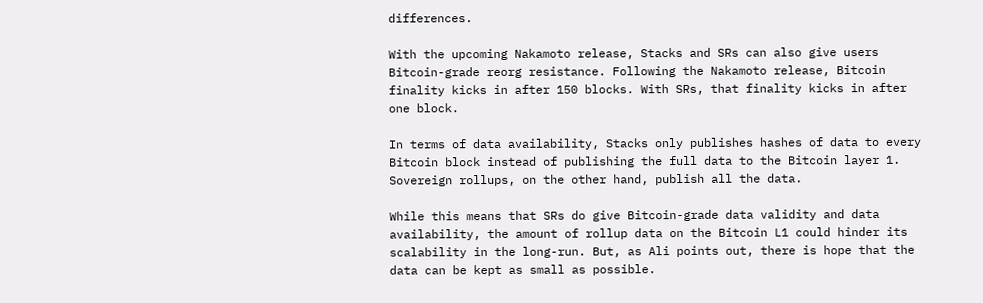differences.

With the upcoming Nakamoto release, Stacks and SRs can also give users Bitcoin-grade reorg resistance. Following the Nakamoto release, Bitcoin finality kicks in after 150 blocks. With SRs, that finality kicks in after one block.

In terms of data availability, Stacks only publishes hashes of data to every Bitcoin block instead of publishing the full data to the Bitcoin layer 1. Sovereign rollups, on the other hand, publish all the data.

While this means that SRs do give Bitcoin-grade data validity and data availability, the amount of rollup data on the Bitcoin L1 could hinder its scalability in the long-run. But, as Ali points out, there is hope that the data can be kept as small as possible.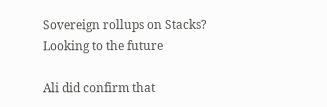Sovereign rollups on Stacks? Looking to the future

Ali did confirm that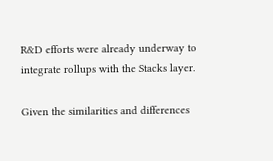R&D efforts were already underway to integrate rollups with the Stacks layer.

Given the similarities and differences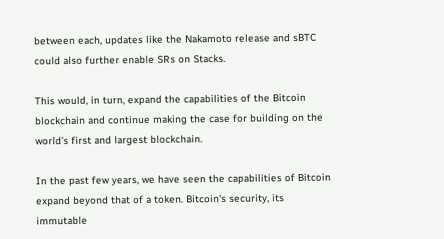between each, updates like the Nakamoto release and sBTC could also further enable SRs on Stacks.

This would, in turn, expand the capabilities of the Bitcoin blockchain and continue making the case for building on the world’s first and largest blockchain.

In the past few years, we have seen the capabilities of Bitcoin expand beyond that of a token. Bitcoin's security, its immutable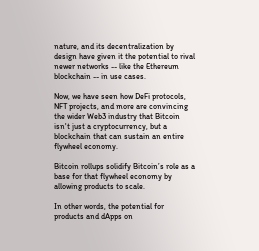nature, and its decentralization by design have given it the potential to rival newer networks -- like the Ethereum blockchain -- in use cases.

Now, we have seen how DeFi protocols, NFT projects, and more are convincing the wider Web3 industry that Bitcoin isn't just a cryptocurrency, but a blockchain that can sustain an entire flywheel economy.

Bitcoin rollups solidify Bitcoin’s role as a base for that flywheel economy by allowing products to scale.

In other words, the potential for products and dApps on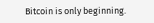Bitcoin is only beginning.